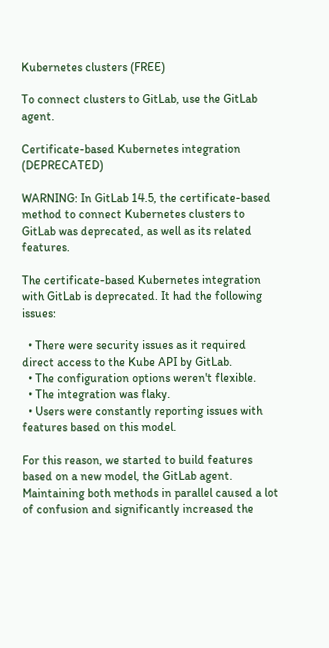Kubernetes clusters (FREE)

To connect clusters to GitLab, use the GitLab agent.

Certificate-based Kubernetes integration (DEPRECATED)

WARNING: In GitLab 14.5, the certificate-based method to connect Kubernetes clusters to GitLab was deprecated, as well as its related features.

The certificate-based Kubernetes integration with GitLab is deprecated. It had the following issues:

  • There were security issues as it required direct access to the Kube API by GitLab.
  • The configuration options weren't flexible.
  • The integration was flaky.
  • Users were constantly reporting issues with features based on this model.

For this reason, we started to build features based on a new model, the GitLab agent. Maintaining both methods in parallel caused a lot of confusion and significantly increased the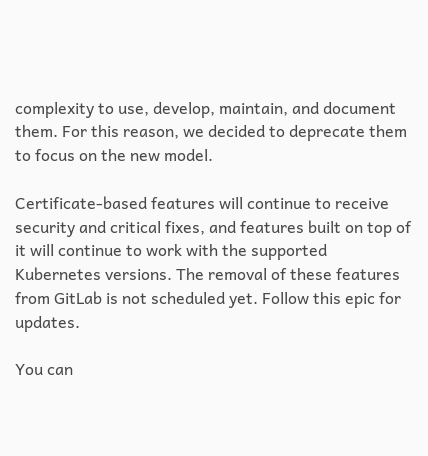complexity to use, develop, maintain, and document them. For this reason, we decided to deprecate them to focus on the new model.

Certificate-based features will continue to receive security and critical fixes, and features built on top of it will continue to work with the supported Kubernetes versions. The removal of these features from GitLab is not scheduled yet. Follow this epic for updates.

You can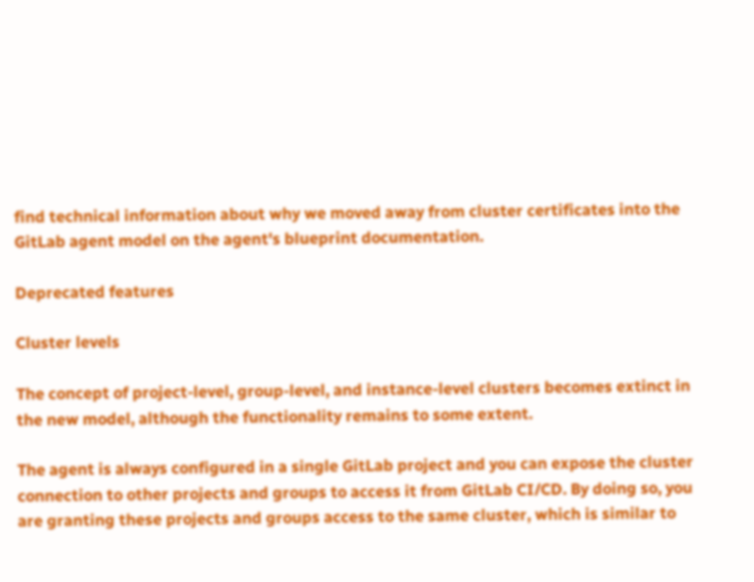find technical information about why we moved away from cluster certificates into the GitLab agent model on the agent's blueprint documentation.

Deprecated features

Cluster levels

The concept of project-level, group-level, and instance-level clusters becomes extinct in the new model, although the functionality remains to some extent.

The agent is always configured in a single GitLab project and you can expose the cluster connection to other projects and groups to access it from GitLab CI/CD. By doing so, you are granting these projects and groups access to the same cluster, which is similar to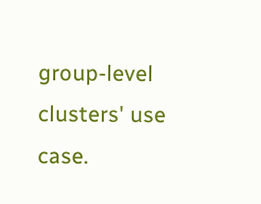group-level clusters' use case.